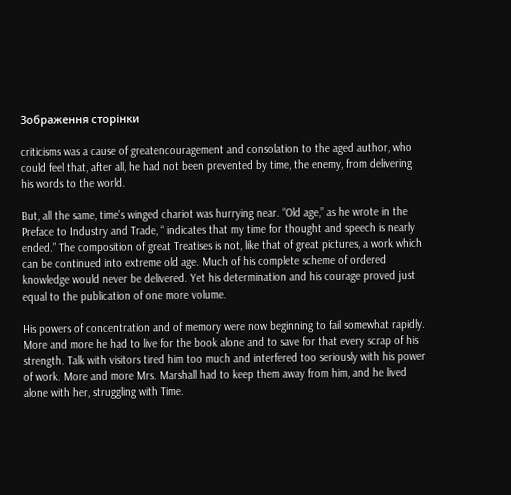Зображення сторінки

criticisms was a cause of greatencouragement and consolation to the aged author, who could feel that, after all, he had not been prevented by time, the enemy, from delivering his words to the world.

But, all the same, time's winged chariot was hurrying near. “Old age,” as he wrote in the Preface to Industry and Trade, “ indicates that my time for thought and speech is nearly ended.” The composition of great Treatises is not, like that of great pictures, a work which can be continued into extreme old age. Much of his complete scheme of ordered knowledge would never be delivered. Yet his determination and his courage proved just equal to the publication of one more volume.

His powers of concentration and of memory were now beginning to fail somewhat rapidly. More and more he had to live for the book alone and to save for that every scrap of his strength. Talk with visitors tired him too much and interfered too seriously with his power of work. More and more Mrs. Marshall had to keep them away from him, and he lived alone with her, struggling with Time.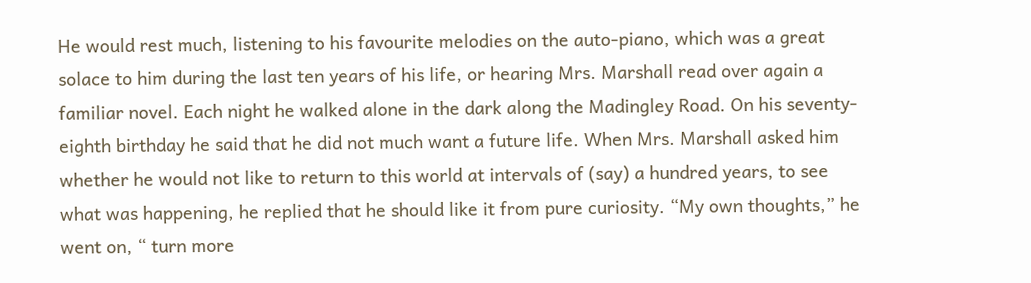He would rest much, listening to his favourite melodies on the auto-piano, which was a great solace to him during the last ten years of his life, or hearing Mrs. Marshall read over again a familiar novel. Each night he walked alone in the dark along the Madingley Road. On his seventy-eighth birthday he said that he did not much want a future life. When Mrs. Marshall asked him whether he would not like to return to this world at intervals of (say) a hundred years, to see what was happening, he replied that he should like it from pure curiosity. “My own thoughts,” he went on, “ turn more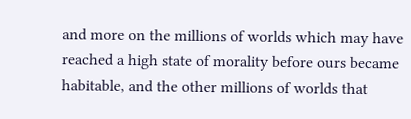and more on the millions of worlds which may have reached a high state of morality before ours became habitable, and the other millions of worlds that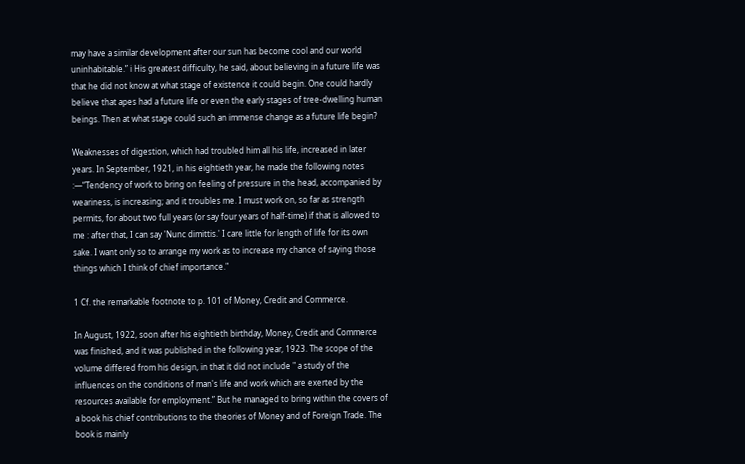may have a similar development after our sun has become cool and our world uninhabitable.” i His greatest difficulty, he said, about believing in a future life was that he did not know at what stage of existence it could begin. One could hardly believe that apes had a future life or even the early stages of tree-dwelling human beings. Then at what stage could such an immense change as a future life begin?

Weaknesses of digestion, which had troubled him all his life, increased in later years. In September, 1921, in his eightieth year, he made the following notes :—“Tendency of work to bring on feeling of pressure in the head, accompanied by weariness, is increasing; and it troubles me. I must work on, so far as strength permits, for about two full years (or say four years of half-time) if that is allowed to me : after that, I can say 'Nunc dimittis.' I care little for length of life for its own sake. I want only so to arrange my work as to increase my chance of saying those things which I think of chief importance."

1 Cf. the remarkable footnote to p. 101 of Money, Credit and Commerce.

In August, 1922, soon after his eightieth birthday, Money, Credit and Commerce was finished, and it was published in the following year, 1923. The scope of the volume differed from his design, in that it did not include " a study of the influences on the conditions of man's life and work which are exerted by the resources available for employment.” But he managed to bring within the covers of a book his chief contributions to the theories of Money and of Foreign Trade. The book is mainly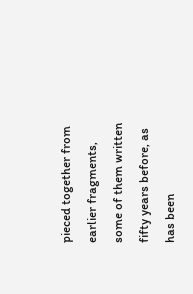pieced together from earlier fragments, some of them written fifty years before, as has been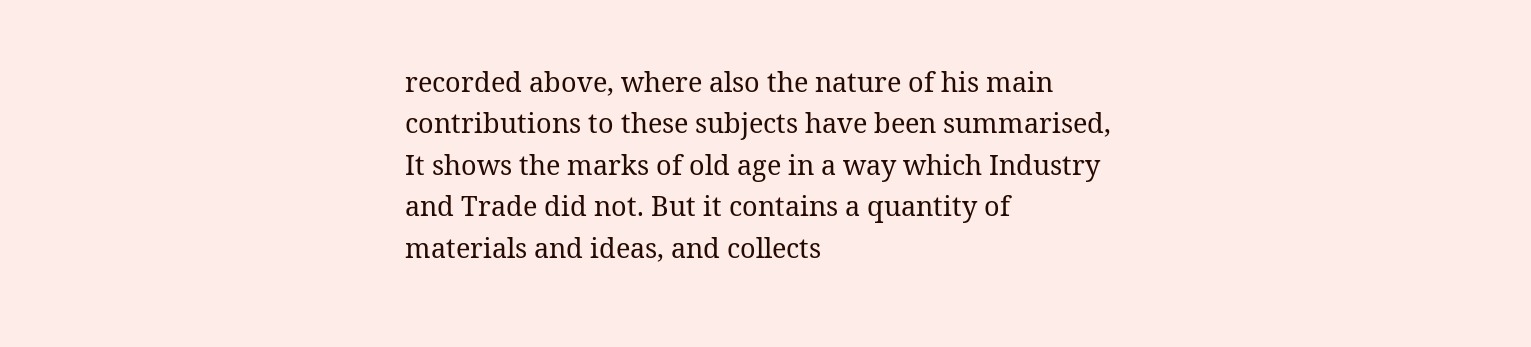recorded above, where also the nature of his main contributions to these subjects have been summarised, It shows the marks of old age in a way which Industry and Trade did not. But it contains a quantity of materials and ideas, and collects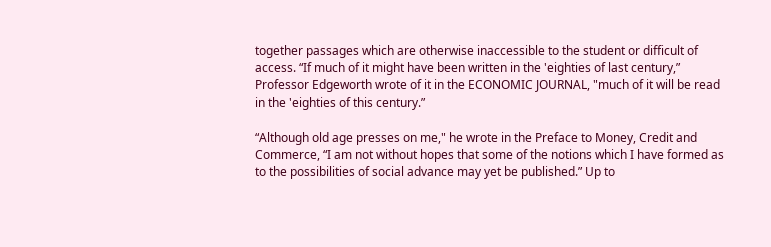together passages which are otherwise inaccessible to the student or difficult of access. “If much of it might have been written in the 'eighties of last century,” Professor Edgeworth wrote of it in the ECONOMIC JOURNAL, "much of it will be read in the 'eighties of this century.”

“Although old age presses on me," he wrote in the Preface to Money, Credit and Commerce, “I am not without hopes that some of the notions which I have formed as to the possibilities of social advance may yet be published.” Up to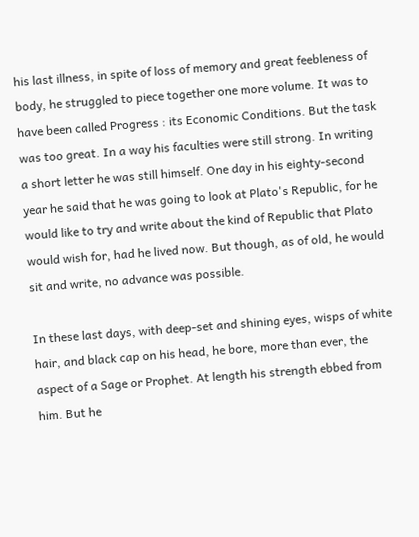his last illness, in spite of loss of memory and great feebleness of body, he struggled to piece together one more volume. It was to have been called Progress : its Economic Conditions. But the task was too great. In a way his faculties were still strong. In writing a short letter he was still himself. One day in his eighty-second year he said that he was going to look at Plato's Republic, for he would like to try and write about the kind of Republic that Plato would wish for, had he lived now. But though, as of old, he would sit and write, no advance was possible.

In these last days, with deep-set and shining eyes, wisps of white hair, and black cap on his head, he bore, more than ever, the aspect of a Sage or Prophet. At length his strength ebbed from him. But he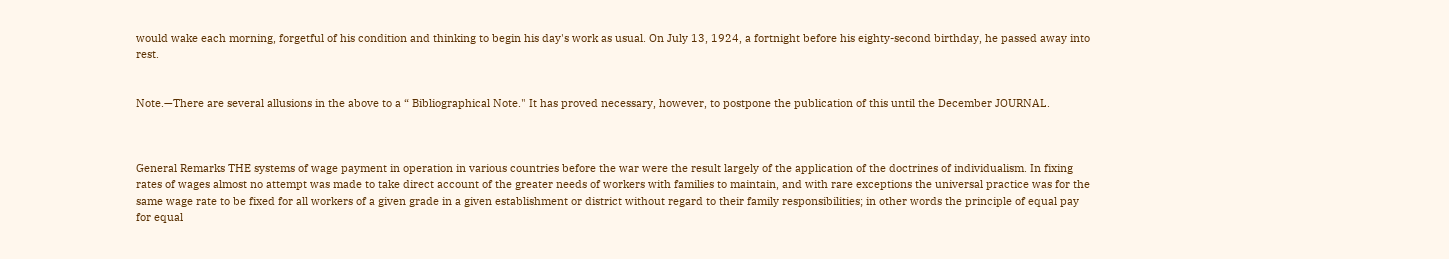would wake each morning, forgetful of his condition and thinking to begin his day's work as usual. On July 13, 1924, a fortnight before his eighty-second birthday, he passed away into rest.


Note.—There are several allusions in the above to a “ Bibliographical Note." It has proved necessary, however, to postpone the publication of this until the December JOURNAL.



General Remarks THE systems of wage payment in operation in various countries before the war were the result largely of the application of the doctrines of individualism. In fixing rates of wages almost no attempt was made to take direct account of the greater needs of workers with families to maintain, and with rare exceptions the universal practice was for the same wage rate to be fixed for all workers of a given grade in a given establishment or district without regard to their family responsibilities; in other words the principle of equal pay for equal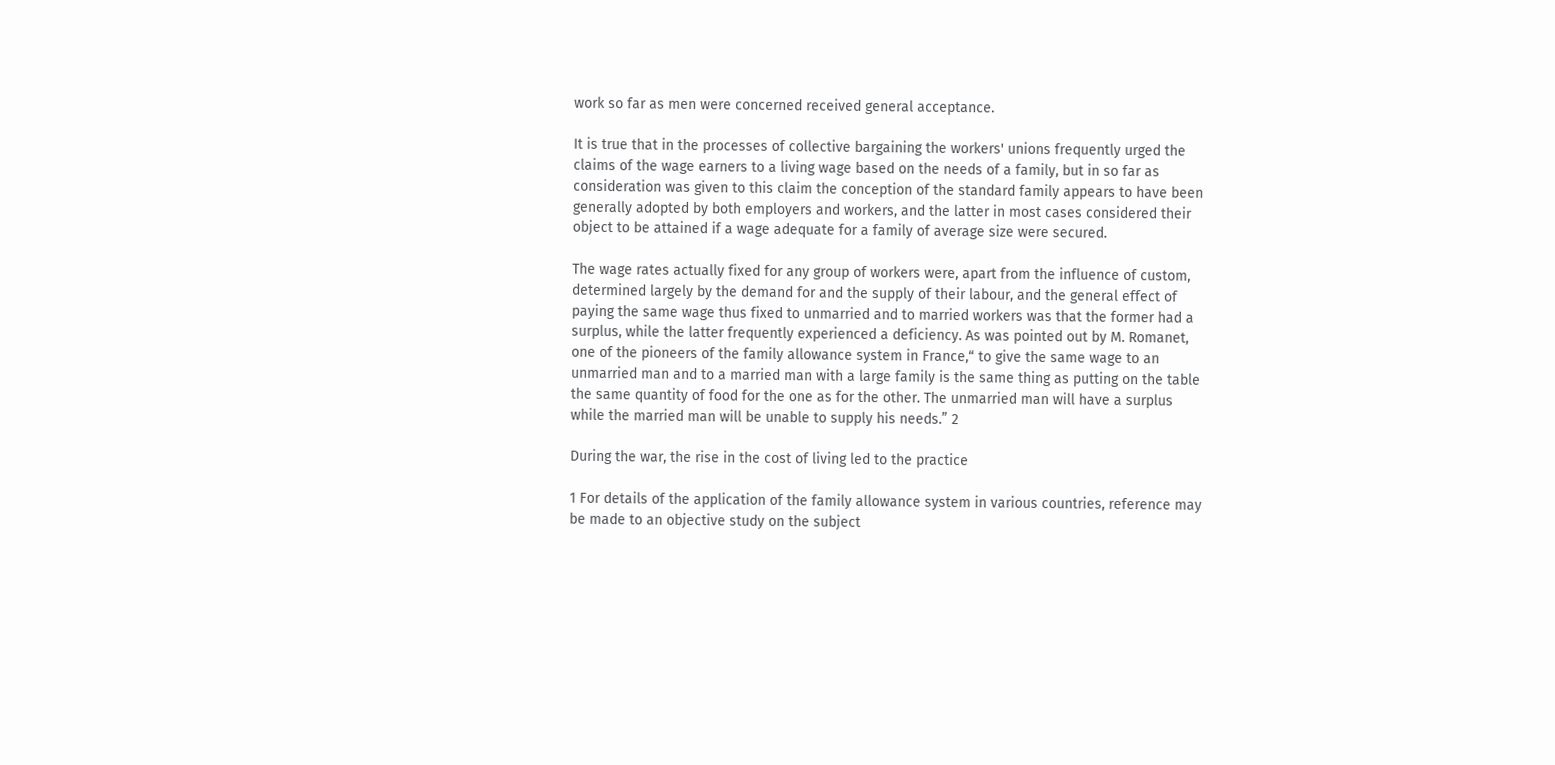work so far as men were concerned received general acceptance.

It is true that in the processes of collective bargaining the workers' unions frequently urged the claims of the wage earners to a living wage based on the needs of a family, but in so far as consideration was given to this claim the conception of the standard family appears to have been generally adopted by both employers and workers, and the latter in most cases considered their object to be attained if a wage adequate for a family of average size were secured.

The wage rates actually fixed for any group of workers were, apart from the influence of custom, determined largely by the demand for and the supply of their labour, and the general effect of paying the same wage thus fixed to unmarried and to married workers was that the former had a surplus, while the latter frequently experienced a deficiency. As was pointed out by M. Romanet, one of the pioneers of the family allowance system in France,“ to give the same wage to an unmarried man and to a married man with a large family is the same thing as putting on the table the same quantity of food for the one as for the other. The unmarried man will have a surplus while the married man will be unable to supply his needs.” 2

During the war, the rise in the cost of living led to the practice

1 For details of the application of the family allowance system in various countries, reference may be made to an objective study on the subject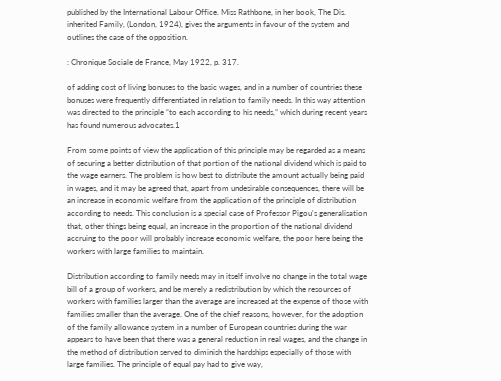published by the International Labour Office. Miss Rathbone, in her book, The Dis. inherited Family, (London, 1924), gives the arguments in favour of the system and outlines the case of the opposition.

: Chronique Sociale de France, May 1922, p. 317.

of adding cost of living bonuses to the basic wages, and in a number of countries these bonuses were frequently differentiated in relation to family needs. In this way attention was directed to the principle “to each according to his needs,” which during recent years has found numerous advocates.1

From some points of view the application of this principle may be regarded as a means of securing a better distribution of that portion of the national dividend which is paid to the wage earners. The problem is how best to distribute the amount actually being paid in wages, and it may be agreed that, apart from undesirable consequences, there will be an increase in economic welfare from the application of the principle of distribution according to needs. This conclusion is a special case of Professor Pigou's generalisation that, other things being equal, an increase in the proportion of the national dividend accruing to the poor will probably increase economic welfare, the poor here being the workers with large families to maintain.

Distribution according to family needs may in itself involve no change in the total wage bill of a group of workers, and be merely a redistribution by which the resources of workers with families larger than the average are increased at the expense of those with families smaller than the average. One of the chief reasons, however, for the adoption of the family allowance system in a number of European countries during the war appears to have been that there was a general reduction in real wages, and the change in the method of distribution served to diminish the hardships especially of those with large families. The principle of equal pay had to give way,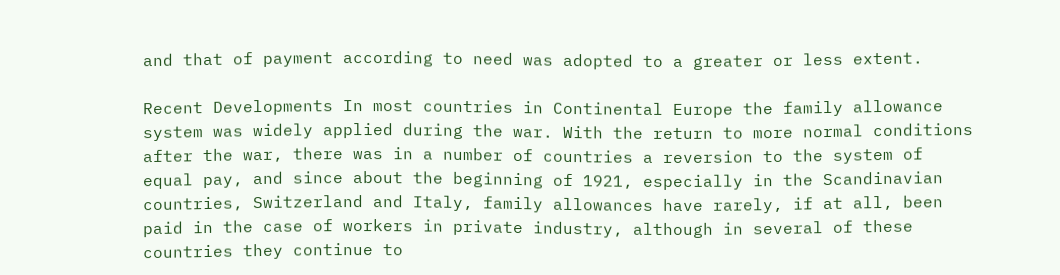and that of payment according to need was adopted to a greater or less extent.

Recent Developments In most countries in Continental Europe the family allowance system was widely applied during the war. With the return to more normal conditions after the war, there was in a number of countries a reversion to the system of equal pay, and since about the beginning of 1921, especially in the Scandinavian countries, Switzerland and Italy, family allowances have rarely, if at all, been paid in the case of workers in private industry, although in several of these countries they continue to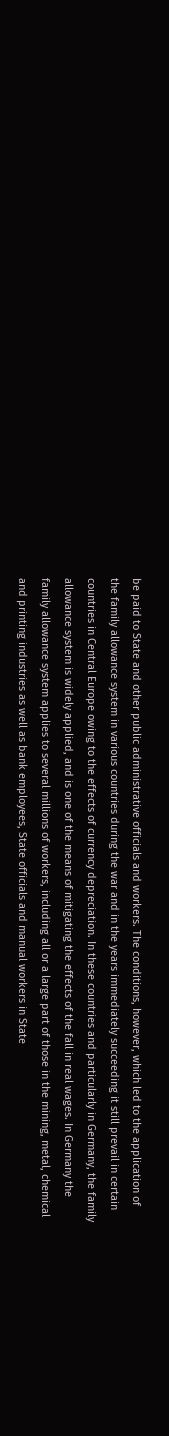be paid to State and other public administrative officials and workers. The conditions, however, which led to the application of the family allowance system in various countries during the war and in the years immediately succeeding it still prevail in certain countries in Central Europe owing to the effects of currency depreciation. In these countries and particularly in Germany, the family allowance system is widely applied, and is one of the means of mitigating the effects of the fall in real wages. In Germany the family allowance system applies to several millions of workers, including all or a large part of those in the mining, metal, chemical and printing industries as well as bank employees, State officials and manual workers in State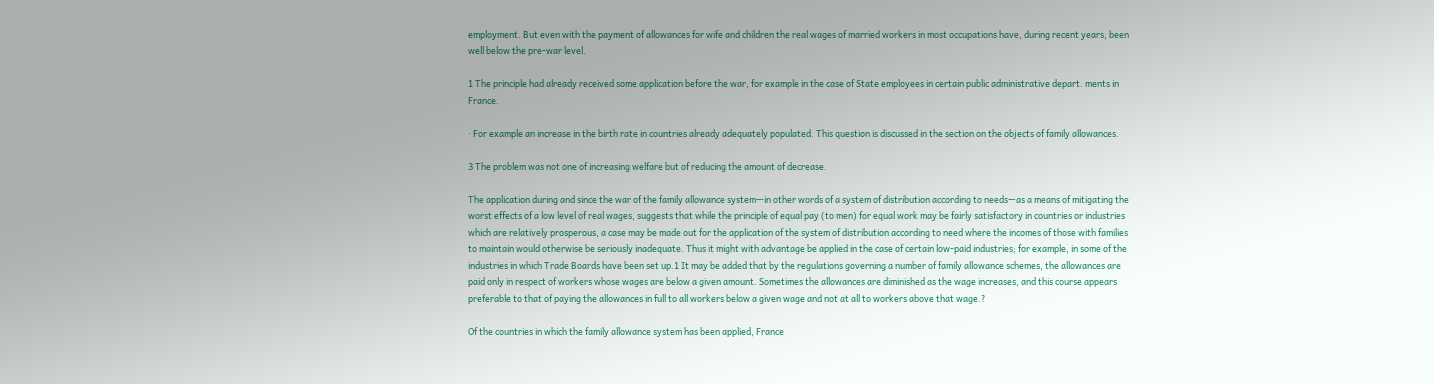employment. But even with the payment of allowances for wife and children the real wages of married workers in most occupations have, during recent years, been well below the pre-war level.

1 The principle had already received some application before the war, for example in the case of State employees in certain public administrative depart. ments in France.

· For example an increase in the birth rate in countries already adequately populated. This question is discussed in the section on the objects of family allowances.

3 The problem was not one of increasing welfare but of reducing the amount of decrease.

The application during and since the war of the family allowance system—in other words of a system of distribution according to needs—as a means of mitigating the worst effects of a low level of real wages, suggests that while the principle of equal pay (to men) for equal work may be fairly satisfactory in countries or industries which are relatively prosperous, a case may be made out for the application of the system of distribution according to need where the incomes of those with families to maintain would otherwise be seriously inadequate. Thus it might with advantage be applied in the case of certain low-paid industries; for example, in some of the industries in which Trade Boards have been set up.1 It may be added that by the regulations governing a number of family allowance schemes, the allowances are paid only in respect of workers whose wages are below a given amount. Sometimes the allowances are diminished as the wage increases, and this course appears preferable to that of paying the allowances in full to all workers below a given wage and not at all to workers above that wage.?

Of the countries in which the family allowance system has been applied, France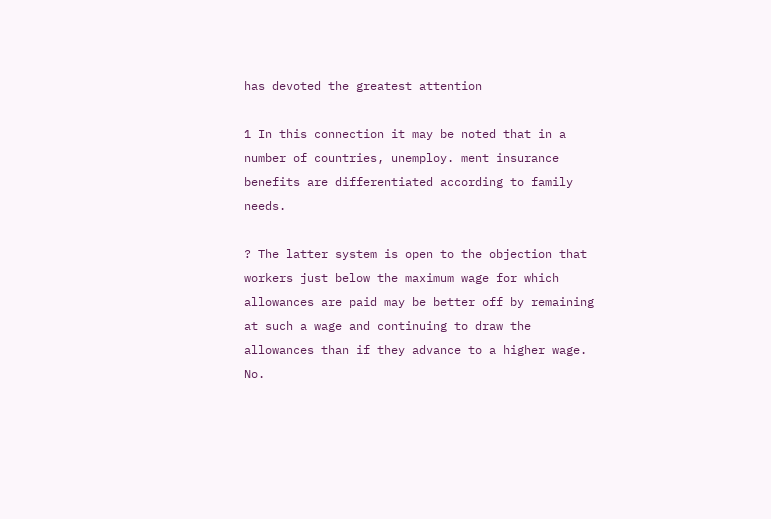has devoted the greatest attention

1 In this connection it may be noted that in a number of countries, unemploy. ment insurance benefits are differentiated according to family needs.

? The latter system is open to the objection that workers just below the maximum wage for which allowances are paid may be better off by remaining at such a wage and continuing to draw the allowances than if they advance to a higher wage. No.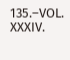135.–VOL. XXXIV.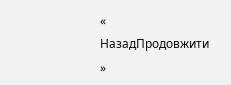« НазадПродовжити »